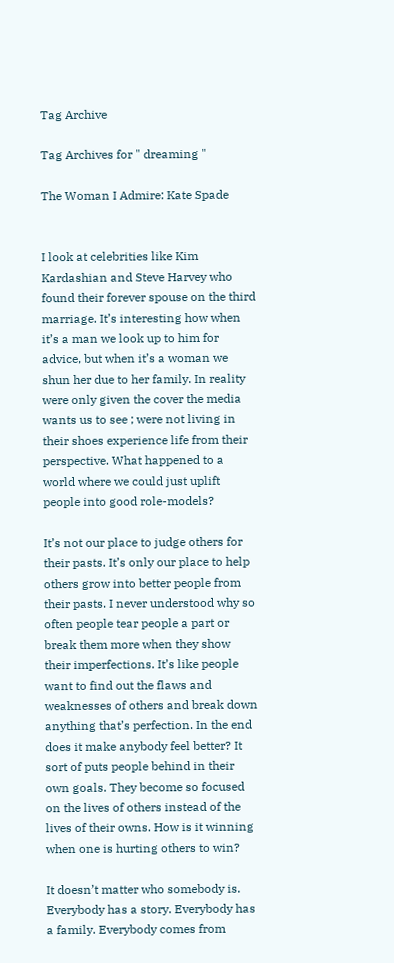Tag Archive

Tag Archives for " dreaming "

The Woman I Admire: Kate Spade


I look at celebrities like Kim Kardashian and Steve Harvey who found their forever spouse on the third marriage. It’s interesting how when it’s a man we look up to him for advice, but when it’s a woman we shun her due to her family. In reality were only given the cover the media wants us to see ; were not living in their shoes experience life from their perspective. What happened to a world where we could just uplift people into good role-models?

It’s not our place to judge others for their pasts. It’s only our place to help others grow into better people from their pasts. I never understood why so often people tear people a part or break them more when they show their imperfections. It’s like people want to find out the flaws and weaknesses of others and break down anything that’s perfection. In the end does it make anybody feel better? It sort of puts people behind in their own goals. They become so focused on the lives of others instead of the lives of their owns. How is it winning when one is hurting others to win?

It doesn’t matter who somebody is. Everybody has a story. Everybody has a family. Everybody comes from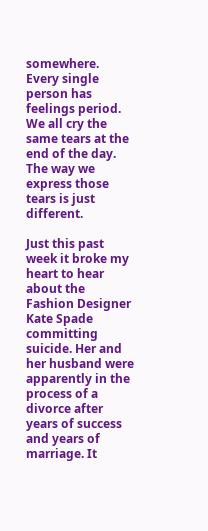somewhere. Every single person has feelings period. We all cry the same tears at the end of the day. The way we express those tears is just different.

Just this past week it broke my heart to hear about the Fashion Designer Kate Spade committing suicide. Her and her husband were apparently in the process of a divorce after years of success and years of marriage. It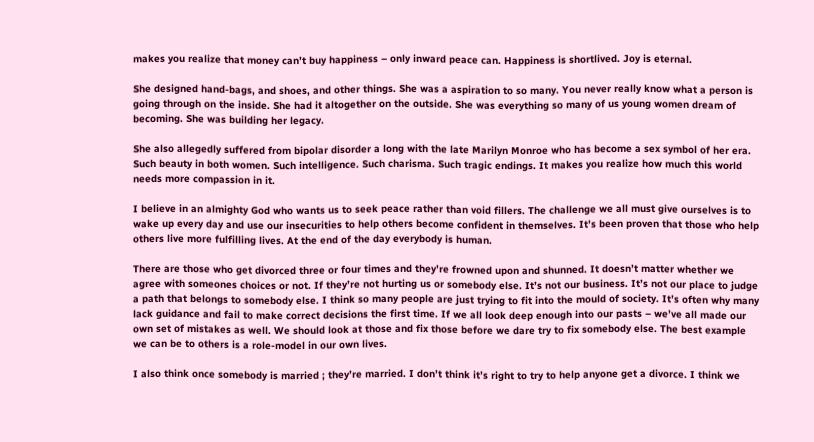makes you realize that money can’t buy happiness – only inward peace can. Happiness is shortlived. Joy is eternal.

She designed hand-bags, and shoes, and other things. She was a aspiration to so many. You never really know what a person is going through on the inside. She had it altogether on the outside. She was everything so many of us young women dream of becoming. She was building her legacy.

She also allegedly suffered from bipolar disorder a long with the late Marilyn Monroe who has become a sex symbol of her era. Such beauty in both women. Such intelligence. Such charisma. Such tragic endings. It makes you realize how much this world needs more compassion in it.

I believe in an almighty God who wants us to seek peace rather than void fillers. The challenge we all must give ourselves is to wake up every day and use our insecurities to help others become confident in themselves. It’s been proven that those who help others live more fulfilling lives. At the end of the day everybody is human.

There are those who get divorced three or four times and they’re frowned upon and shunned. It doesn’t matter whether we agree with someones choices or not. If they’re not hurting us or somebody else. It’s not our business. It’s not our place to judge a path that belongs to somebody else. I think so many people are just trying to fit into the mould of society. It’s often why many lack guidance and fail to make correct decisions the first time. If we all look deep enough into our pasts – we’ve all made our own set of mistakes as well. We should look at those and fix those before we dare try to fix somebody else. The best example we can be to others is a role-model in our own lives.

I also think once somebody is married ; they’re married. I don’t think it’s right to try to help anyone get a divorce. I think we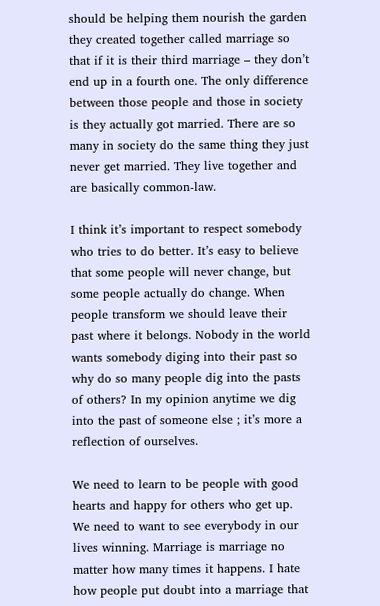should be helping them nourish the garden they created together called marriage so that if it is their third marriage – they don’t end up in a fourth one. The only difference between those people and those in society is they actually got married. There are so many in society do the same thing they just never get married. They live together and are basically common-law.

I think it’s important to respect somebody who tries to do better. It’s easy to believe that some people will never change, but some people actually do change. When people transform we should leave their past where it belongs. Nobody in the world wants somebody diging into their past so why do so many people dig into the pasts of others? In my opinion anytime we dig into the past of someone else ; it’s more a reflection of ourselves.

We need to learn to be people with good hearts and happy for others who get up. We need to want to see everybody in our lives winning. Marriage is marriage no matter how many times it happens. I hate how people put doubt into a marriage that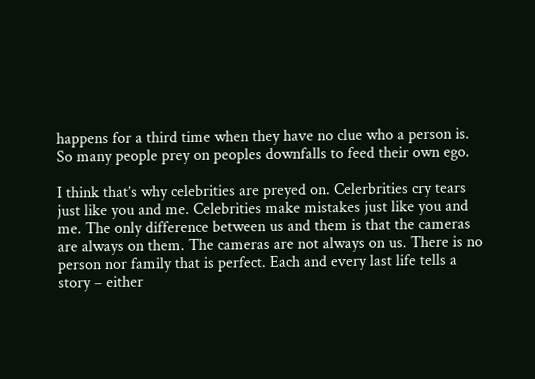happens for a third time when they have no clue who a person is. So many people prey on peoples downfalls to feed their own ego.

I think that’s why celebrities are preyed on. Celerbrities cry tears just like you and me. Celebrities make mistakes just like you and me. The only difference between us and them is that the cameras are always on them. The cameras are not always on us. There is no person nor family that is perfect. Each and every last life tells a story – either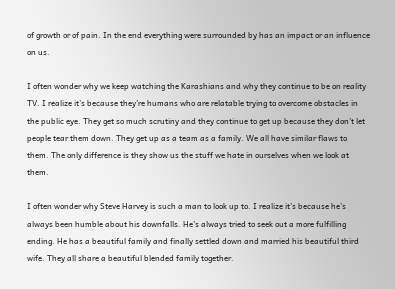of growth or of pain. In the end everything were surrounded by has an impact or an influence on us.

I often wonder why we keep watching the Karashians and why they continue to be on reality TV. I realize it’s because they’re humans who are relatable trying to overcome obstacles in the public eye. They get so much scrutiny and they continue to get up because they don’t let people tear them down. They get up as a team as a family. We all have similar flaws to them. The only difference is they show us the stuff we hate in ourselves when we look at them.

I often wonder why Steve Harvey is such a man to look up to. I realize it’s because he’s always been humble about his downfalls. He’s always tried to seek out a more fulfilling ending. He has a beautiful family and finally settled down and married his beautiful third wife. They all share a beautiful blended family together.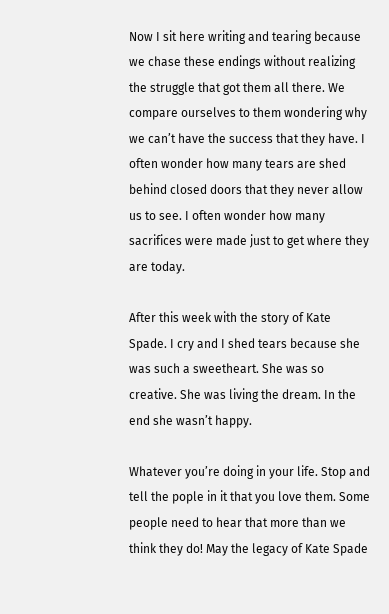Now I sit here writing and tearing because we chase these endings without realizing the struggle that got them all there. We compare ourselves to them wondering why we can’t have the success that they have. I often wonder how many tears are shed behind closed doors that they never allow us to see. I often wonder how many sacrifices were made just to get where they are today.

After this week with the story of Kate Spade. I cry and I shed tears because she was such a sweetheart. She was so creative. She was living the dream. In the end she wasn’t happy.

Whatever you’re doing in your life. Stop and tell the pople in it that you love them. Some people need to hear that more than we think they do! May the legacy of Kate Spade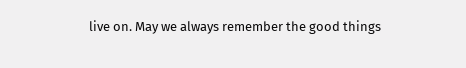live on. May we always remember the good things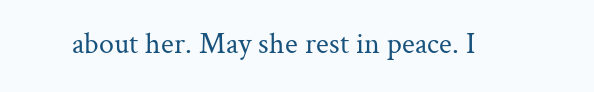about her. May she rest in peace. I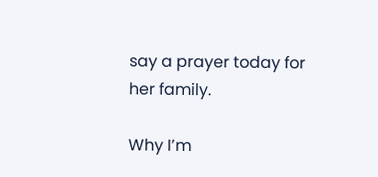say a prayer today for her family.

Why I’m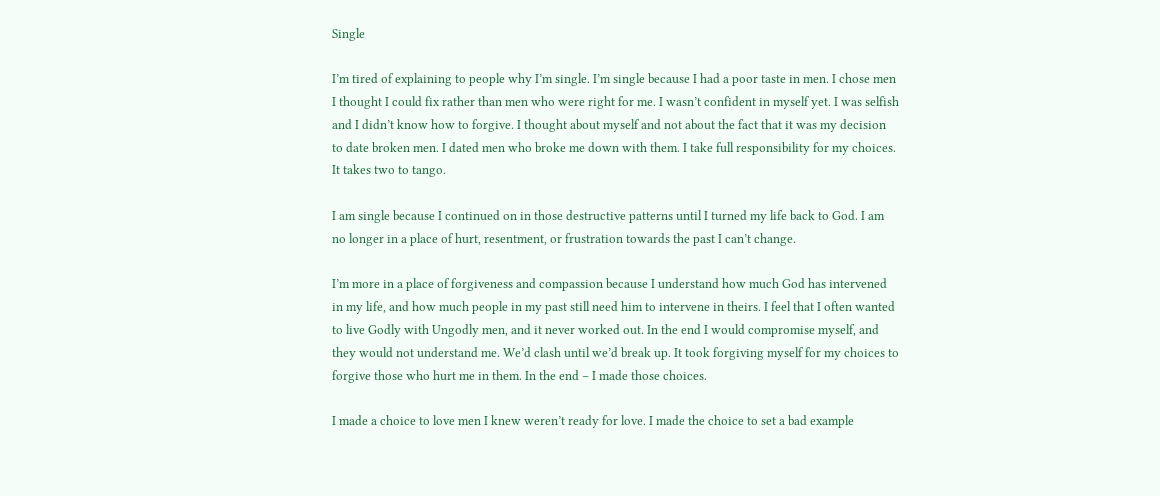Single

I’m tired of explaining to people why I’m single. I’m single because I had a poor taste in men. I chose men I thought I could fix rather than men who were right for me. I wasn’t confident in myself yet. I was selfish and I didn’t know how to forgive. I thought about myself and not about the fact that it was my decision to date broken men. I dated men who broke me down with them. I take full responsibility for my choices. It takes two to tango.

I am single because I continued on in those destructive patterns until I turned my life back to God. I am no longer in a place of hurt, resentment, or frustration towards the past I can’t change.

I’m more in a place of forgiveness and compassion because I understand how much God has intervened in my life, and how much people in my past still need him to intervene in theirs. I feel that I often wanted to live Godly with Ungodly men, and it never worked out. In the end I would compromise myself, and they would not understand me. We’d clash until we’d break up. It took forgiving myself for my choices to forgive those who hurt me in them. In the end – I made those choices.

I made a choice to love men I knew weren’t ready for love. I made the choice to set a bad example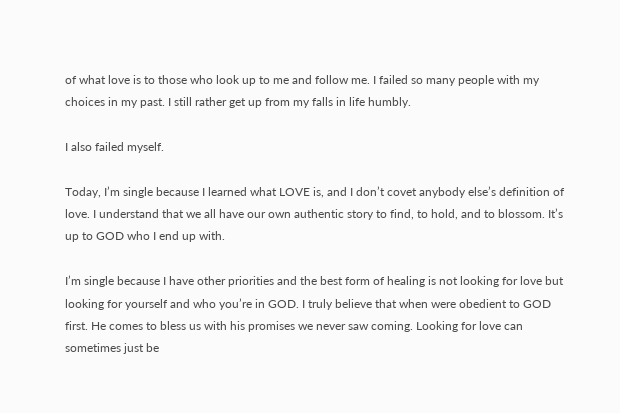of what love is to those who look up to me and follow me. I failed so many people with my choices in my past. I still rather get up from my falls in life humbly.

I also failed myself.

Today, I’m single because I learned what LOVE is, and I don’t covet anybody else’s definition of love. I understand that we all have our own authentic story to find, to hold, and to blossom. It’s up to GOD who I end up with.

I’m single because I have other priorities and the best form of healing is not looking for love but looking for yourself and who you’re in GOD. I truly believe that when were obedient to GOD first. He comes to bless us with his promises we never saw coming. Looking for love can sometimes just be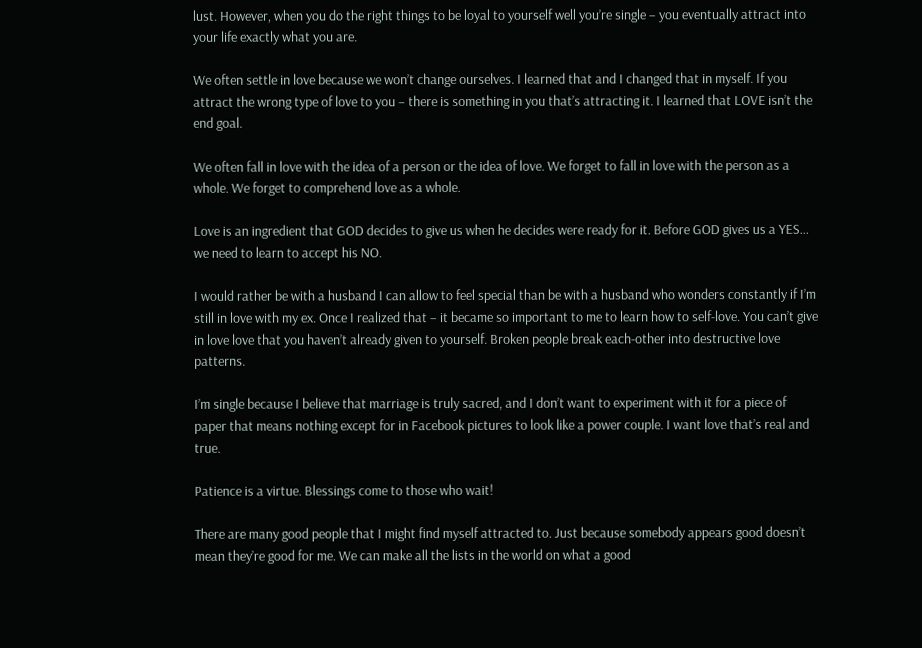lust. However, when you do the right things to be loyal to yourself well you’re single – you eventually attract into your life exactly what you are.

We often settle in love because we won’t change ourselves. I learned that and I changed that in myself. If you attract the wrong type of love to you – there is something in you that’s attracting it. I learned that LOVE isn’t the end goal.

We often fall in love with the idea of a person or the idea of love. We forget to fall in love with the person as a whole. We forget to comprehend love as a whole.

Love is an ingredient that GOD decides to give us when he decides were ready for it. Before GOD gives us a YES… we need to learn to accept his NO.

I would rather be with a husband I can allow to feel special than be with a husband who wonders constantly if I’m still in love with my ex. Once I realized that – it became so important to me to learn how to self-love. You can’t give in love love that you haven’t already given to yourself. Broken people break each-other into destructive love patterns.

I’m single because I believe that marriage is truly sacred, and I don’t want to experiment with it for a piece of paper that means nothing except for in Facebook pictures to look like a power couple. I want love that’s real and true.

Patience is a virtue. Blessings come to those who wait!

There are many good people that I might find myself attracted to. Just because somebody appears good doesn’t mean they’re good for me. We can make all the lists in the world on what a good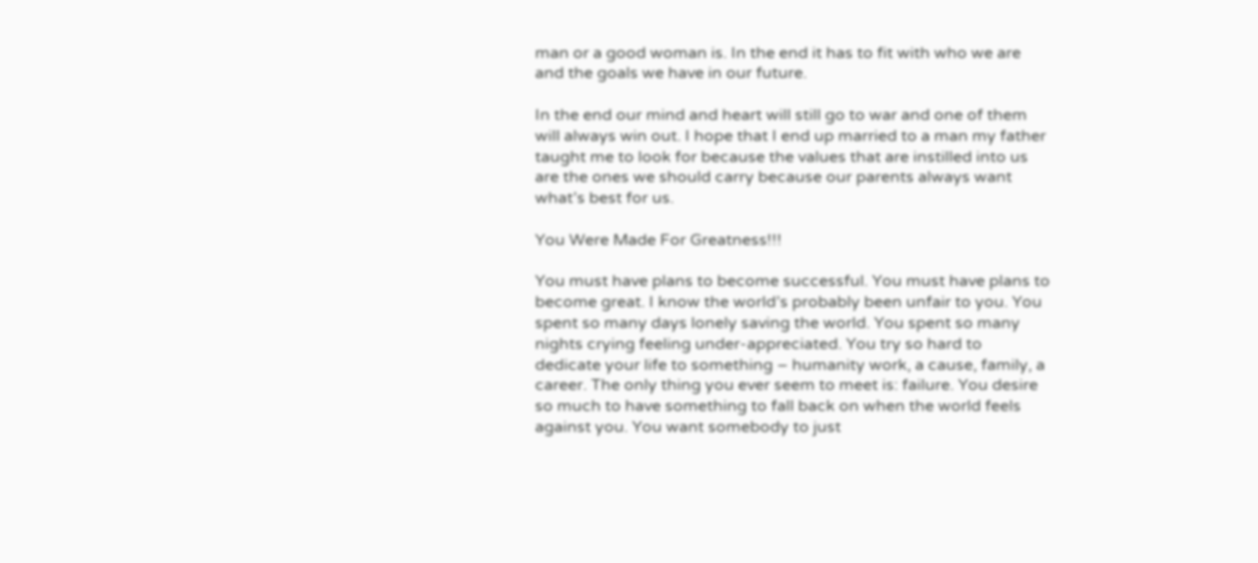man or a good woman is. In the end it has to fit with who we are and the goals we have in our future.

In the end our mind and heart will still go to war and one of them will always win out. I hope that I end up married to a man my father taught me to look for because the values that are instilled into us are the ones we should carry because our parents always want what’s best for us.

You Were Made For Greatness!!!

You must have plans to become successful. You must have plans to become great. I know the world’s probably been unfair to you. You spent so many days lonely saving the world. You spent so many nights crying feeling under-appreciated. You try so hard to dedicate your life to something – humanity work, a cause, family, a career. The only thing you ever seem to meet is: failure. You desire so much to have something to fall back on when the world feels against you. You want somebody to just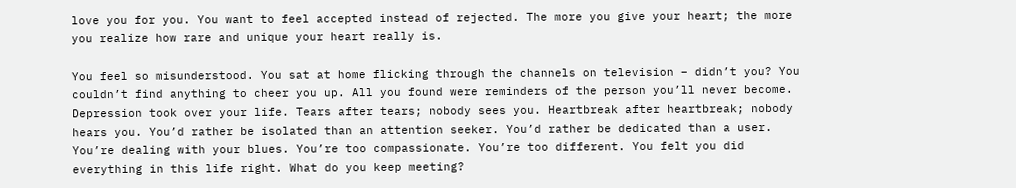love you for you. You want to feel accepted instead of rejected. The more you give your heart; the more you realize how rare and unique your heart really is.

You feel so misunderstood. You sat at home flicking through the channels on television – didn’t you? You couldn’t find anything to cheer you up. All you found were reminders of the person you’ll never become. Depression took over your life. Tears after tears; nobody sees you. Heartbreak after heartbreak; nobody hears you. You’d rather be isolated than an attention seeker. You’d rather be dedicated than a user. You’re dealing with your blues. You’re too compassionate. You’re too different. You felt you did everything in this life right. What do you keep meeting?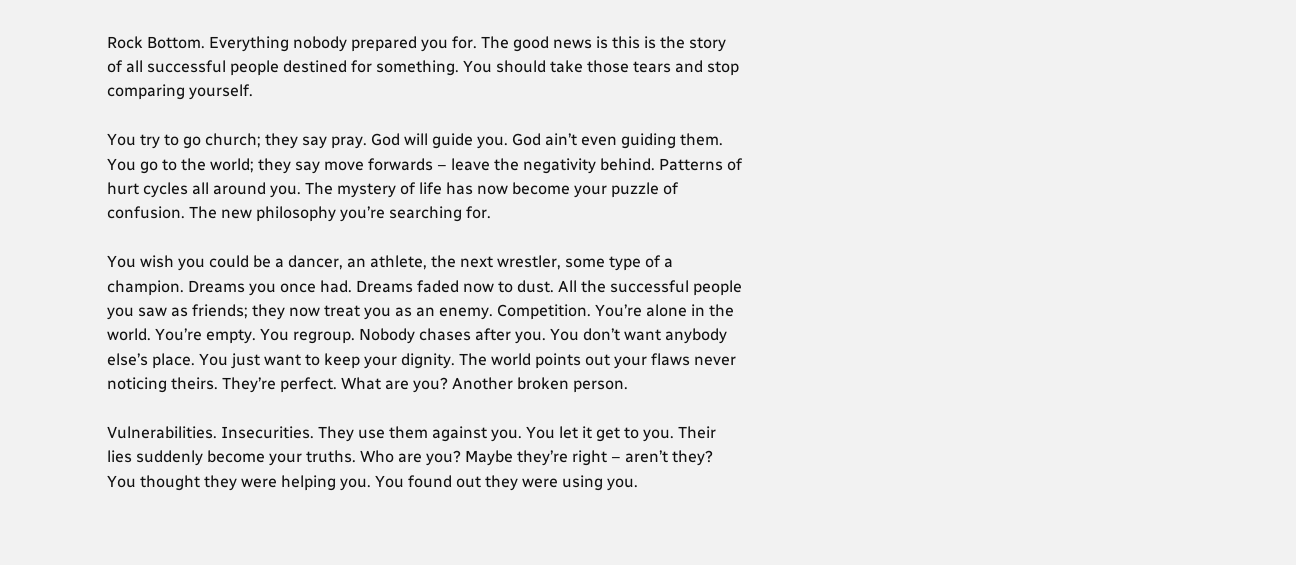Rock Bottom. Everything nobody prepared you for. The good news is this is the story of all successful people destined for something. You should take those tears and stop comparing yourself.

You try to go church; they say pray. God will guide you. God ain’t even guiding them. You go to the world; they say move forwards – leave the negativity behind. Patterns of hurt cycles all around you. The mystery of life has now become your puzzle of confusion. The new philosophy you’re searching for.

You wish you could be a dancer, an athlete, the next wrestler, some type of a champion. Dreams you once had. Dreams faded now to dust. All the successful people you saw as friends; they now treat you as an enemy. Competition. You’re alone in the world. You’re empty. You regroup. Nobody chases after you. You don’t want anybody else’s place. You just want to keep your dignity. The world points out your flaws never noticing theirs. They’re perfect. What are you? Another broken person.

Vulnerabilities. Insecurities. They use them against you. You let it get to you. Their lies suddenly become your truths. Who are you? Maybe they’re right – aren’t they? You thought they were helping you. You found out they were using you.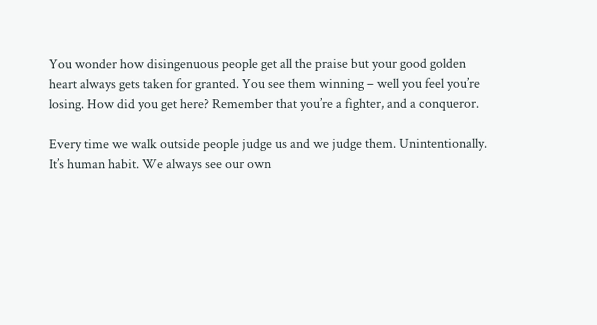You wonder how disingenuous people get all the praise but your good golden heart always gets taken for granted. You see them winning – well you feel you’re losing. How did you get here? Remember that you’re a fighter, and a conqueror.

Every time we walk outside people judge us and we judge them. Unintentionally. It’s human habit. We always see our own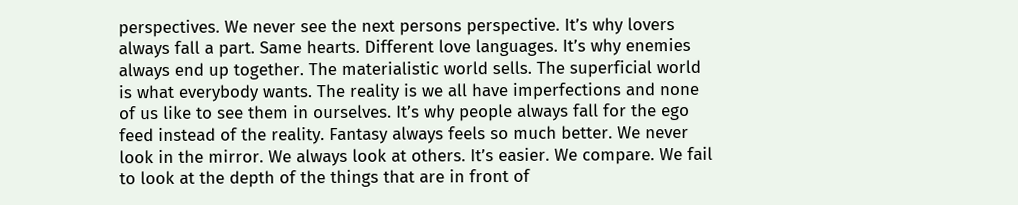perspectives. We never see the next persons perspective. It’s why lovers always fall a part. Same hearts. Different love languages. It’s why enemies always end up together. The materialistic world sells. The superficial world is what everybody wants. The reality is we all have imperfections and none of us like to see them in ourselves. It’s why people always fall for the ego feed instead of the reality. Fantasy always feels so much better. We never look in the mirror. We always look at others. It’s easier. We compare. We fail to look at the depth of the things that are in front of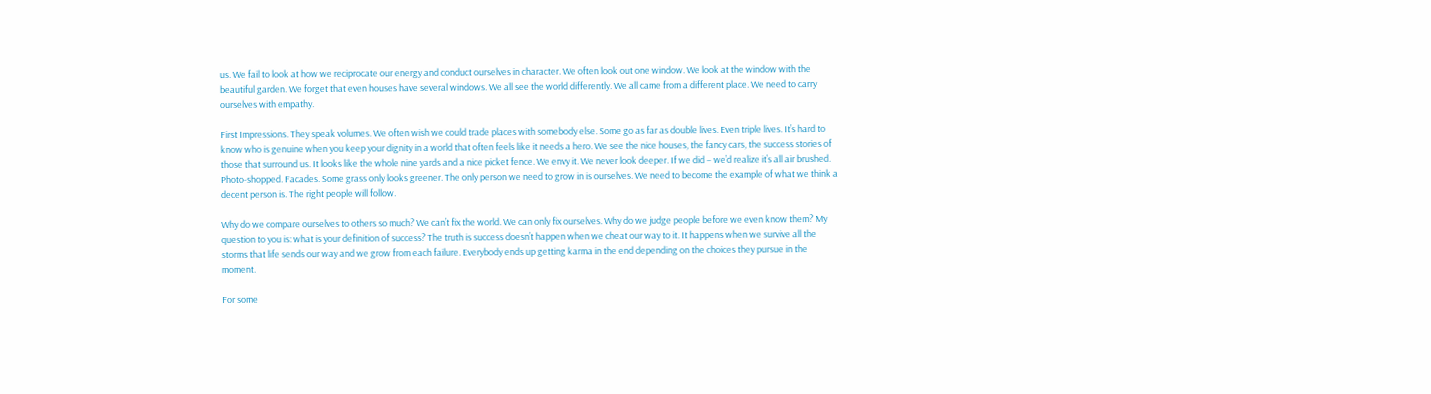us. We fail to look at how we reciprocate our energy and conduct ourselves in character. We often look out one window. We look at the window with the beautiful garden. We forget that even houses have several windows. We all see the world differently. We all came from a different place. We need to carry ourselves with empathy.

First Impressions. They speak volumes. We often wish we could trade places with somebody else. Some go as far as double lives. Even triple lives. It’s hard to know who is genuine when you keep your dignity in a world that often feels like it needs a hero. We see the nice houses, the fancy cars, the success stories of those that surround us. It looks like the whole nine yards and a nice picket fence. We envy it. We never look deeper. If we did – we’d realize it’s all air brushed. Photo-shopped. Facades. Some grass only looks greener. The only person we need to grow in is ourselves. We need to become the example of what we think a decent person is. The right people will follow.

Why do we compare ourselves to others so much? We can’t fix the world. We can only fix ourselves. Why do we judge people before we even know them? My question to you is: what is your definition of success? The truth is success doesn’t happen when we cheat our way to it. It happens when we survive all the storms that life sends our way and we grow from each failure. Everybody ends up getting karma in the end depending on the choices they pursue in the moment.

For some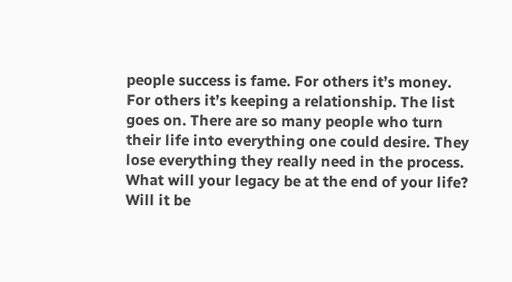people success is fame. For others it’s money. For others it’s keeping a relationship. The list goes on. There are so many people who turn their life into everything one could desire. They lose everything they really need in the process. What will your legacy be at the end of your life? Will it be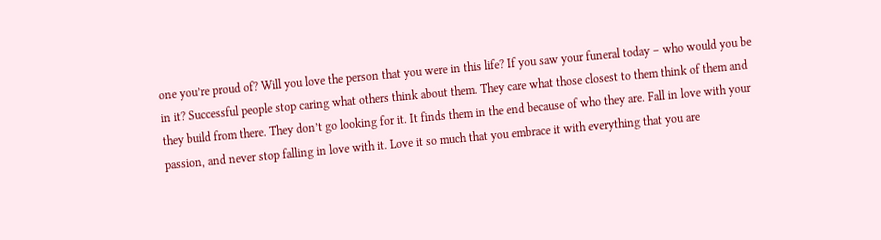one you’re proud of? Will you love the person that you were in this life? If you saw your funeral today – who would you be in it? Successful people stop caring what others think about them. They care what those closest to them think of them and they build from there. They don’t go looking for it. It finds them in the end because of who they are. Fall in love with your passion, and never stop falling in love with it. Love it so much that you embrace it with everything that you are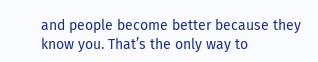and people become better because they know you. That’s the only way to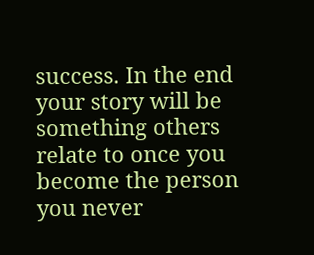success. In the end your story will be something others relate to once you become the person you never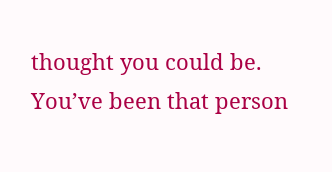thought you could be. You’ve been that person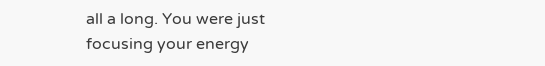all a long. You were just focusing your energy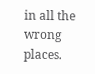in all the wrong places.